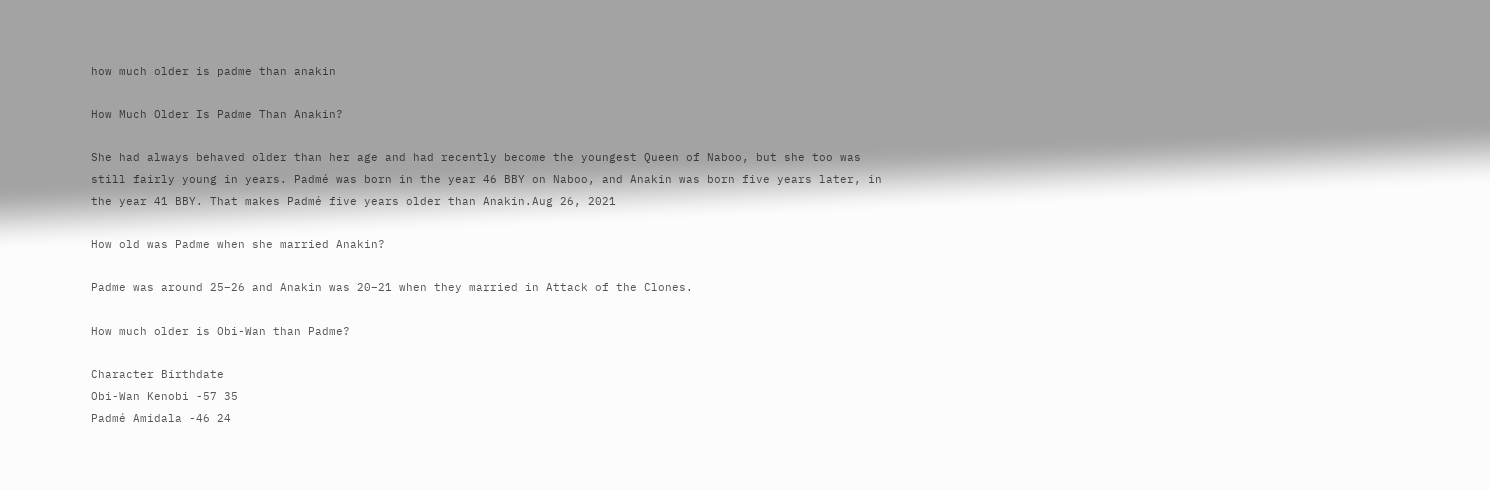how much older is padme than anakin

How Much Older Is Padme Than Anakin?

She had always behaved older than her age and had recently become the youngest Queen of Naboo, but she too was still fairly young in years. Padmé was born in the year 46 BBY on Naboo, and Anakin was born five years later, in the year 41 BBY. That makes Padmé five years older than Anakin.Aug 26, 2021

How old was Padme when she married Anakin?

Padme was around 25–26 and Anakin was 20–21 when they married in Attack of the Clones.

How much older is Obi-Wan than Padme?

Character Birthdate
Obi-Wan Kenobi -57 35
Padmé Amidala -46 24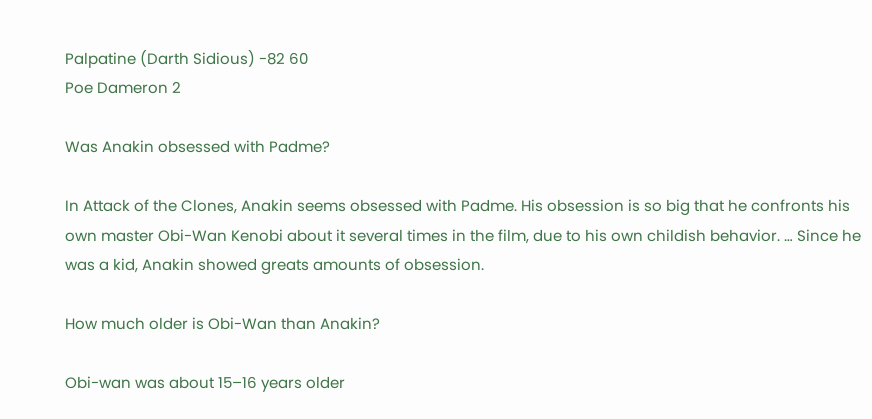Palpatine (Darth Sidious) -82 60
Poe Dameron 2

Was Anakin obsessed with Padme?

In Attack of the Clones, Anakin seems obsessed with Padme. His obsession is so big that he confronts his own master Obi-Wan Kenobi about it several times in the film, due to his own childish behavior. … Since he was a kid, Anakin showed greats amounts of obsession.

How much older is Obi-Wan than Anakin?

Obi-wan was about 15–16 years older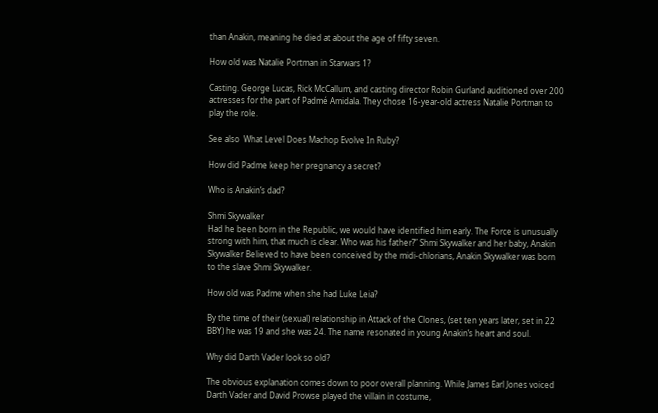than Anakin, meaning he died at about the age of fifty seven.

How old was Natalie Portman in Starwars 1?

Casting. George Lucas, Rick McCallum, and casting director Robin Gurland auditioned over 200 actresses for the part of Padmé Amidala. They chose 16-year-old actress Natalie Portman to play the role.

See also  What Level Does Machop Evolve In Ruby?

How did Padme keep her pregnancy a secret?

Who is Anakin’s dad?

Shmi Skywalker
Had he been born in the Republic, we would have identified him early. The Force is unusually strong with him, that much is clear. Who was his father?” Shmi Skywalker and her baby, Anakin Skywalker Believed to have been conceived by the midi-chlorians, Anakin Skywalker was born to the slave Shmi Skywalker.

How old was Padme when she had Luke Leia?

By the time of their (sexual) relationship in Attack of the Clones, (set ten years later, set in 22 BBY) he was 19 and she was 24. The name resonated in young Anakin’s heart and soul.

Why did Darth Vader look so old?

The obvious explanation comes down to poor overall planning. While James Earl Jones voiced Darth Vader and David Prowse played the villain in costume,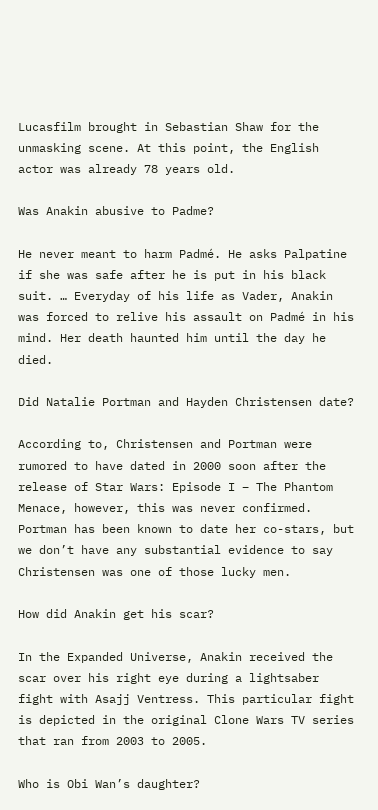Lucasfilm brought in Sebastian Shaw for the unmasking scene. At this point, the English actor was already 78 years old.

Was Anakin abusive to Padme?

He never meant to harm Padmé. He asks Palpatine if she was safe after he is put in his black suit. … Everyday of his life as Vader, Anakin was forced to relive his assault on Padmé in his mind. Her death haunted him until the day he died.

Did Natalie Portman and Hayden Christensen date?

According to, Christensen and Portman were rumored to have dated in 2000 soon after the release of Star Wars: Episode I – The Phantom Menace, however, this was never confirmed. Portman has been known to date her co-stars, but we don’t have any substantial evidence to say Christensen was one of those lucky men.

How did Anakin get his scar?

In the Expanded Universe, Anakin received the scar over his right eye during a lightsaber fight with Asajj Ventress. This particular fight is depicted in the original Clone Wars TV series that ran from 2003 to 2005.

Who is Obi Wan’s daughter?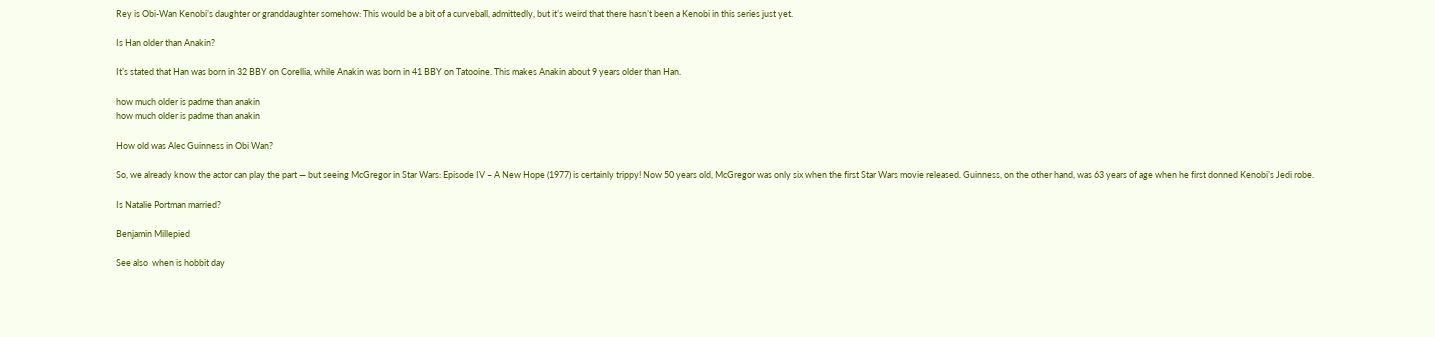Rey is Obi-Wan Kenobi’s daughter or granddaughter somehow: This would be a bit of a curveball, admittedly, but it’s weird that there hasn’t been a Kenobi in this series just yet.

Is Han older than Anakin?

It’s stated that Han was born in 32 BBY on Corellia, while Anakin was born in 41 BBY on Tatooine. This makes Anakin about 9 years older than Han.

how much older is padme than anakin
how much older is padme than anakin

How old was Alec Guinness in Obi Wan?

So, we already know the actor can play the part — but seeing McGregor in Star Wars: Episode IV – A New Hope (1977) is certainly trippy! Now 50 years old, McGregor was only six when the first Star Wars movie released. Guinness, on the other hand, was 63 years of age when he first donned Kenobi’s Jedi robe.

Is Natalie Portman married?

Benjamin Millepied

See also  when is hobbit day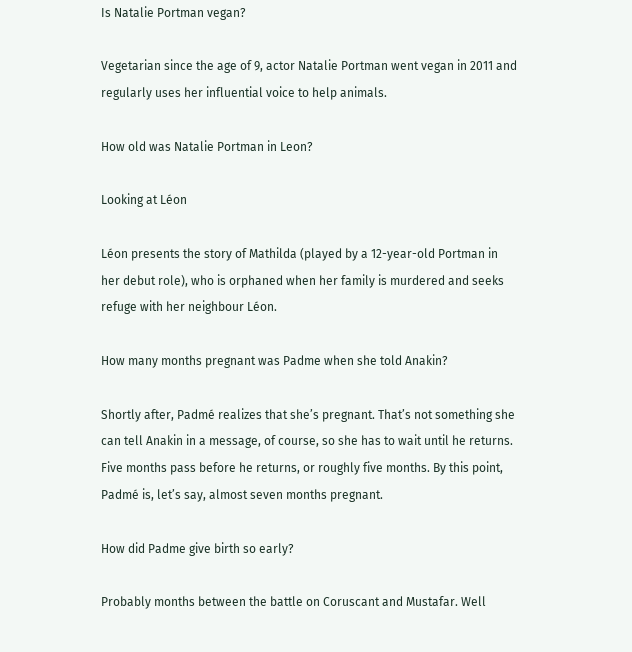Is Natalie Portman vegan?

Vegetarian since the age of 9, actor Natalie Portman went vegan in 2011 and regularly uses her influential voice to help animals.

How old was Natalie Portman in Leon?

Looking at Léon

Léon presents the story of Mathilda (played by a 12-year-old Portman in her debut role), who is orphaned when her family is murdered and seeks refuge with her neighbour Léon.

How many months pregnant was Padme when she told Anakin?

Shortly after, Padmé realizes that she’s pregnant. That’s not something she can tell Anakin in a message, of course, so she has to wait until he returns. Five months pass before he returns, or roughly five months. By this point, Padmé is, let’s say, almost seven months pregnant.

How did Padme give birth so early?

Probably months between the battle on Coruscant and Mustafar. Well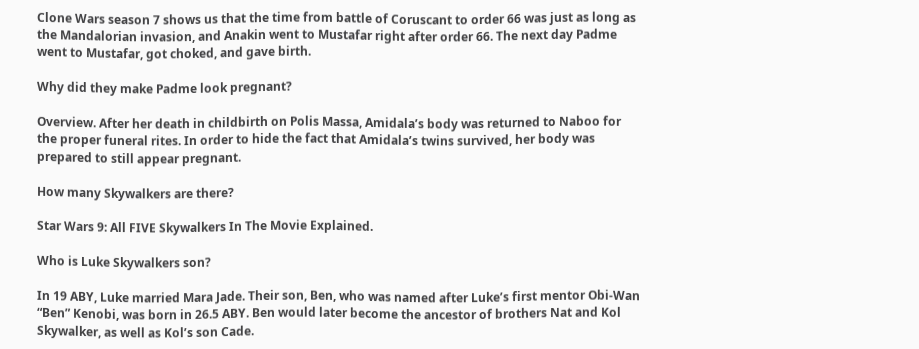Clone Wars season 7 shows us that the time from battle of Coruscant to order 66 was just as long as the Mandalorian invasion, and Anakin went to Mustafar right after order 66. The next day Padme went to Mustafar, got choked, and gave birth.

Why did they make Padme look pregnant?

Overview. After her death in childbirth on Polis Massa, Amidala’s body was returned to Naboo for the proper funeral rites. In order to hide the fact that Amidala’s twins survived, her body was prepared to still appear pregnant.

How many Skywalkers are there?

Star Wars 9: All FIVE Skywalkers In The Movie Explained.

Who is Luke Skywalkers son?

In 19 ABY, Luke married Mara Jade. Their son, Ben, who was named after Luke’s first mentor Obi-Wan “Ben” Kenobi, was born in 26.5 ABY. Ben would later become the ancestor of brothers Nat and Kol Skywalker, as well as Kol’s son Cade.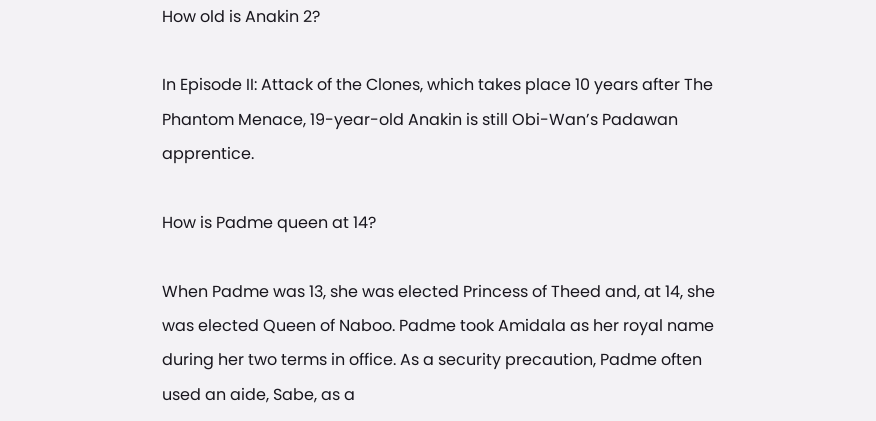How old is Anakin 2?

In Episode II: Attack of the Clones, which takes place 10 years after The Phantom Menace, 19-year-old Anakin is still Obi-Wan’s Padawan apprentice.

How is Padme queen at 14?

When Padme was 13, she was elected Princess of Theed and, at 14, she was elected Queen of Naboo. Padme took Amidala as her royal name during her two terms in office. As a security precaution, Padme often used an aide, Sabe, as a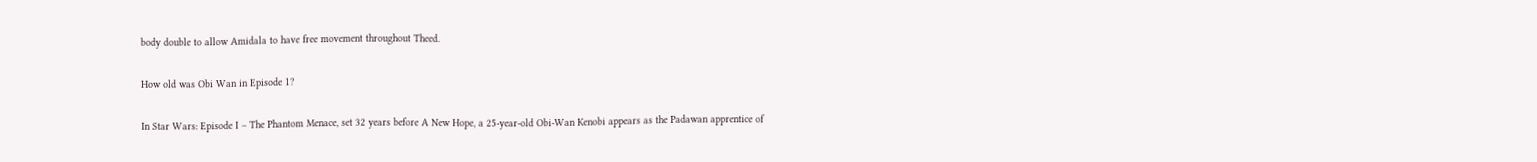body double to allow Amidala to have free movement throughout Theed.

How old was Obi Wan in Episode 1?

In Star Wars: Episode I – The Phantom Menace, set 32 years before A New Hope, a 25-year-old Obi-Wan Kenobi appears as the Padawan apprentice of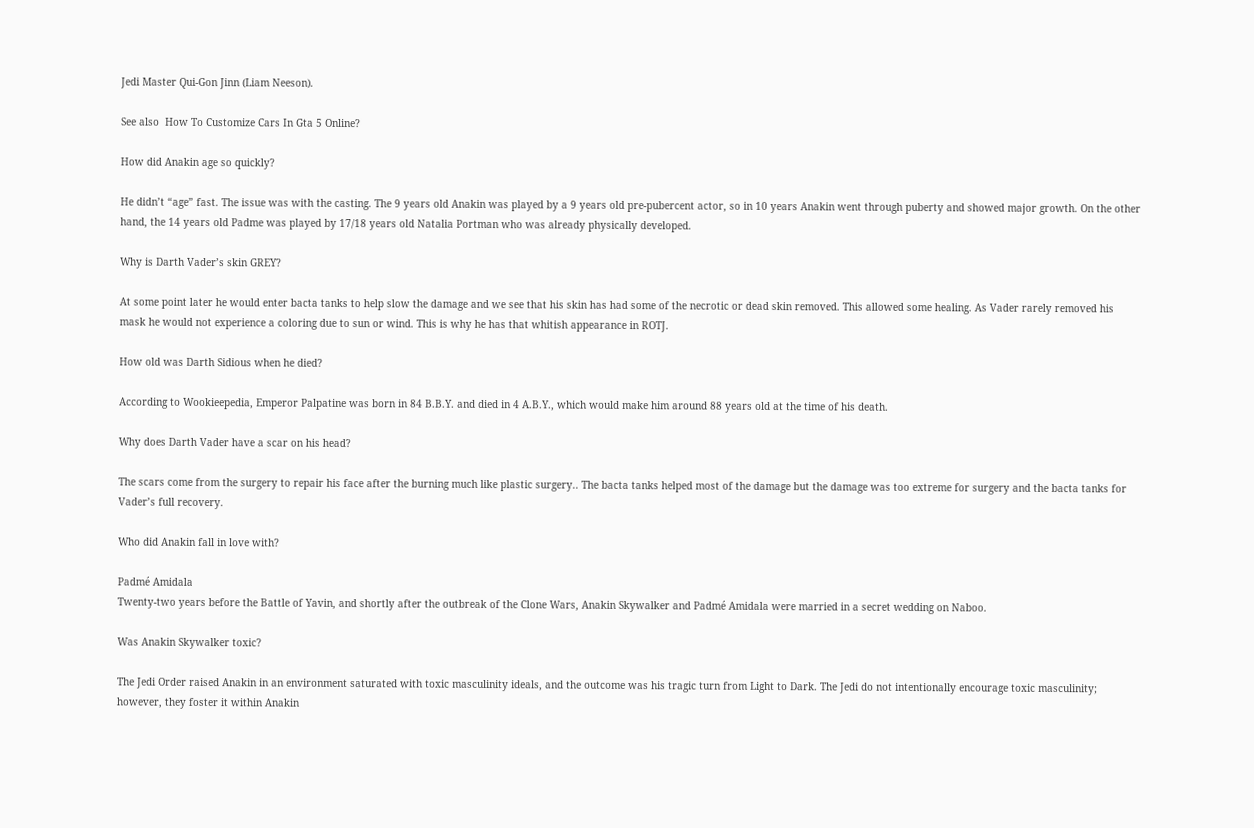Jedi Master Qui-Gon Jinn (Liam Neeson).

See also  How To Customize Cars In Gta 5 Online?

How did Anakin age so quickly?

He didn’t “age” fast. The issue was with the casting. The 9 years old Anakin was played by a 9 years old pre-pubercent actor, so in 10 years Anakin went through puberty and showed major growth. On the other hand, the 14 years old Padme was played by 17/18 years old Natalia Portman who was already physically developed.

Why is Darth Vader’s skin GREY?

At some point later he would enter bacta tanks to help slow the damage and we see that his skin has had some of the necrotic or dead skin removed. This allowed some healing. As Vader rarely removed his mask he would not experience a coloring due to sun or wind. This is why he has that whitish appearance in ROTJ.

How old was Darth Sidious when he died?

According to Wookieepedia, Emperor Palpatine was born in 84 B.B.Y. and died in 4 A.B.Y., which would make him around 88 years old at the time of his death.

Why does Darth Vader have a scar on his head?

The scars come from the surgery to repair his face after the burning much like plastic surgery.. The bacta tanks helped most of the damage but the damage was too extreme for surgery and the bacta tanks for Vader’s full recovery.

Who did Anakin fall in love with?

Padmé Amidala
Twenty-two years before the Battle of Yavin, and shortly after the outbreak of the Clone Wars, Anakin Skywalker and Padmé Amidala were married in a secret wedding on Naboo.

Was Anakin Skywalker toxic?

The Jedi Order raised Anakin in an environment saturated with toxic masculinity ideals, and the outcome was his tragic turn from Light to Dark. The Jedi do not intentionally encourage toxic masculinity; however, they foster it within Anakin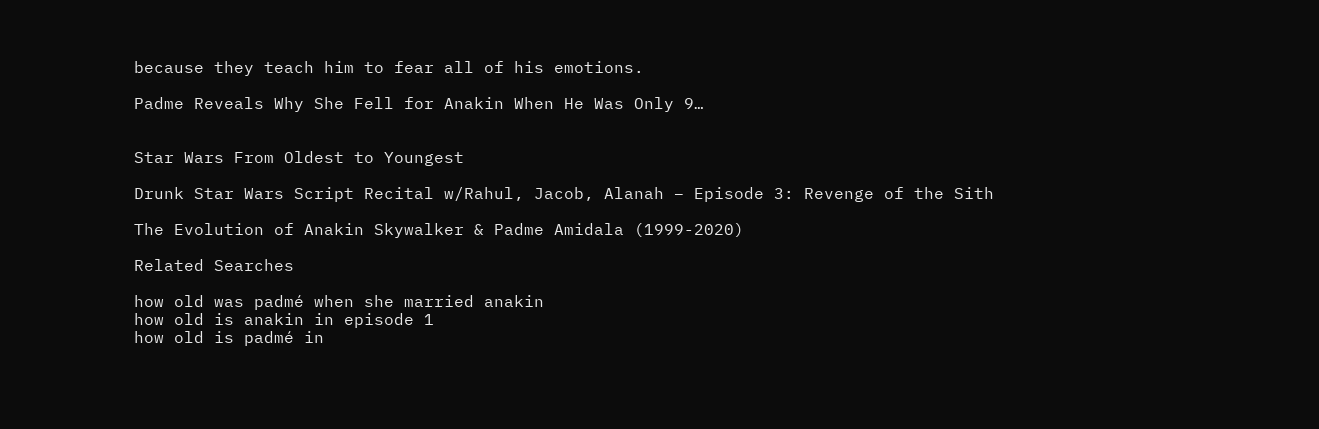because they teach him to fear all of his emotions.

Padme Reveals Why She Fell for Anakin When He Was Only 9…


Star Wars From Oldest to Youngest

Drunk Star Wars Script Recital w/Rahul, Jacob, Alanah – Episode 3: Revenge of the Sith

The Evolution of Anakin Skywalker & Padme Amidala (1999-2020)

Related Searches

how old was padmé when she married anakin
how old is anakin in episode 1
how old is padmé in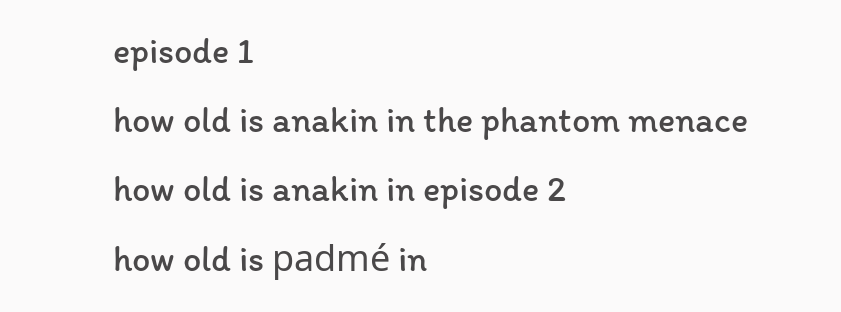episode 1
how old is anakin in the phantom menace
how old is anakin in episode 2
how old is padmé in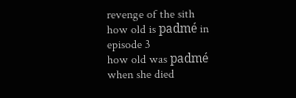revenge of the sith
how old is padmé in episode 3
how old was padmé when she died